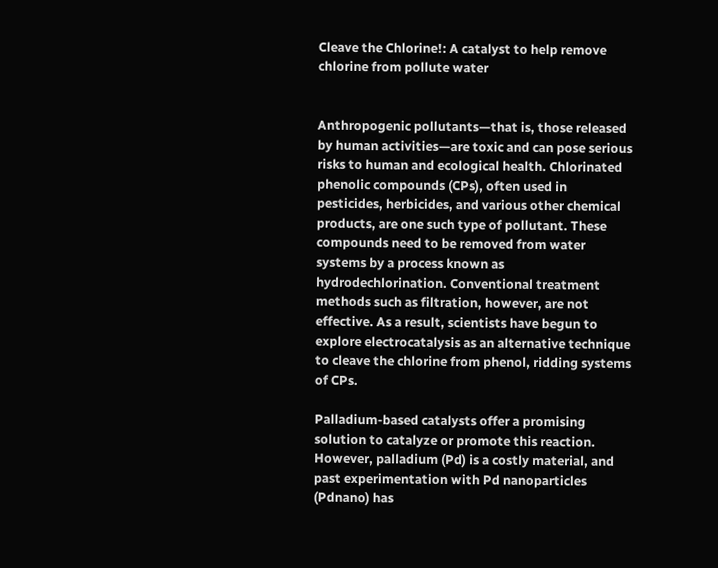Cleave the Chlorine!: A catalyst to help remove chlorine from pollute water


Anthropogenic pollutants—that is, those released by human activities—are toxic and can pose serious risks to human and ecological health. Chlorinated phenolic compounds (CPs), often used in pesticides, herbicides, and various other chemical products, are one such type of pollutant. These compounds need to be removed from water systems by a process known as hydrodechlorination. Conventional treatment methods such as filtration, however, are not effective. As a result, scientists have begun to explore electrocatalysis as an alternative technique to cleave the chlorine from phenol, ridding systems of CPs.

Palladium-based catalysts offer a promising solution to catalyze or promote this reaction. However, palladium (Pd) is a costly material, and past experimentation with Pd nanoparticles (Pdnano) has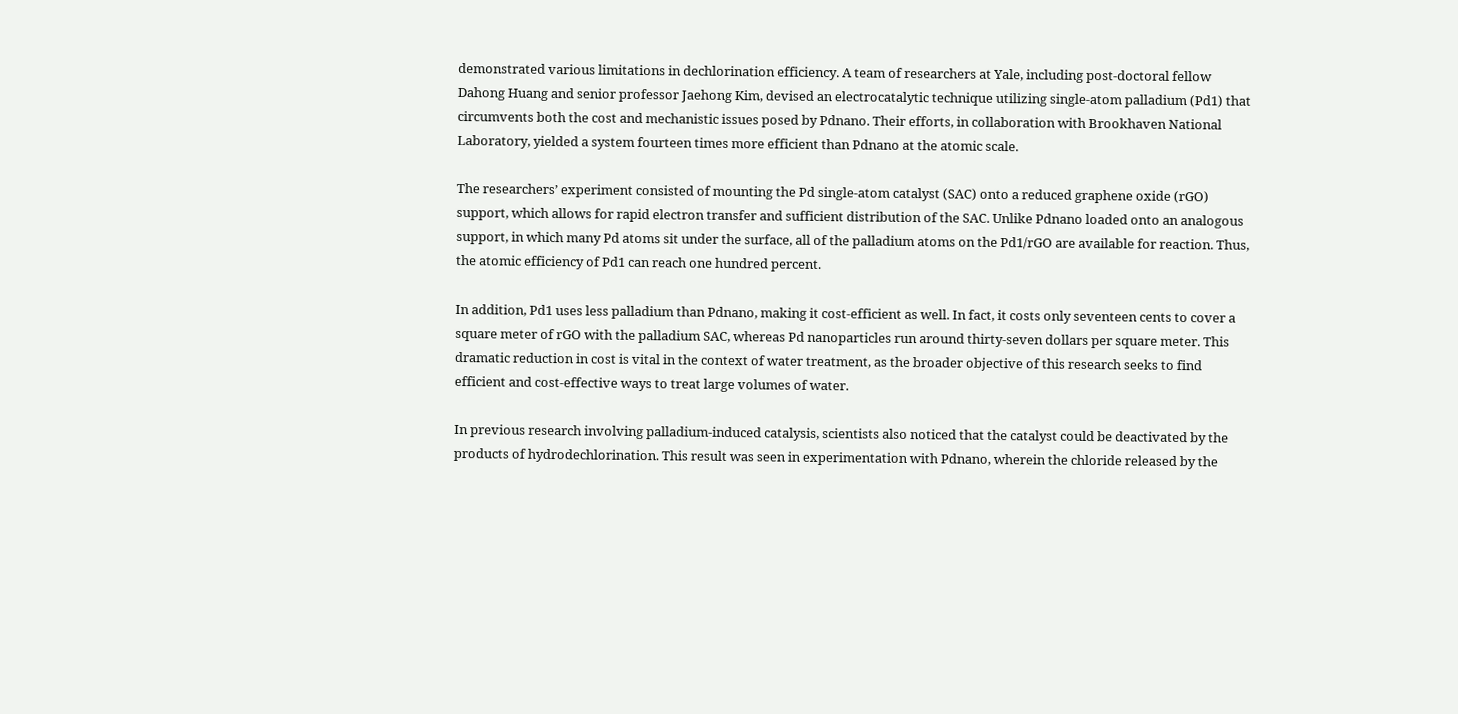demonstrated various limitations in dechlorination efficiency. A team of researchers at Yale, including post-doctoral fellow Dahong Huang and senior professor Jaehong Kim, devised an electrocatalytic technique utilizing single-atom palladium (Pd1) that circumvents both the cost and mechanistic issues posed by Pdnano. Their efforts, in collaboration with Brookhaven National Laboratory, yielded a system fourteen times more efficient than Pdnano at the atomic scale.

The researchers’ experiment consisted of mounting the Pd single-atom catalyst (SAC) onto a reduced graphene oxide (rGO) support, which allows for rapid electron transfer and sufficient distribution of the SAC. Unlike Pdnano loaded onto an analogous support, in which many Pd atoms sit under the surface, all of the palladium atoms on the Pd1/rGO are available for reaction. Thus, the atomic efficiency of Pd1 can reach one hundred percent.

In addition, Pd1 uses less palladium than Pdnano, making it cost-efficient as well. In fact, it costs only seventeen cents to cover a square meter of rGO with the palladium SAC, whereas Pd nanoparticles run around thirty-seven dollars per square meter. This dramatic reduction in cost is vital in the context of water treatment, as the broader objective of this research seeks to find efficient and cost-effective ways to treat large volumes of water.

In previous research involving palladium-induced catalysis, scientists also noticed that the catalyst could be deactivated by the products of hydrodechlorination. This result was seen in experimentation with Pdnano, wherein the chloride released by the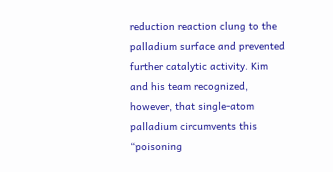reduction reaction clung to the palladium surface and prevented further catalytic activity. Kim and his team recognized, however, that single-atom palladium circumvents this “poisoning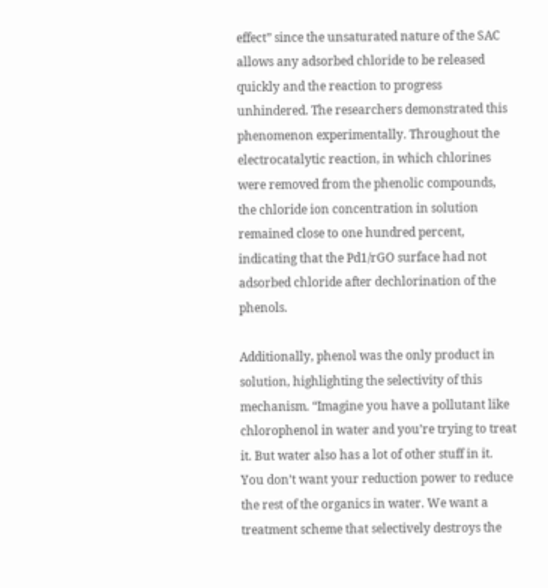effect” since the unsaturated nature of the SAC allows any adsorbed chloride to be released quickly and the reaction to progress unhindered. The researchers demonstrated this phenomenon experimentally. Throughout the electrocatalytic reaction, in which chlorines were removed from the phenolic compounds, the chloride ion concentration in solution remained close to one hundred percent, indicating that the Pd1/rGO surface had not adsorbed chloride after dechlorination of the phenols.

Additionally, phenol was the only product in solution, highlighting the selectivity of this mechanism. “Imagine you have a pollutant like chlorophenol in water and you’re trying to treat it. But water also has a lot of other stuff in it. You don’t want your reduction power to reduce the rest of the organics in water. We want a treatment scheme that selectively destroys the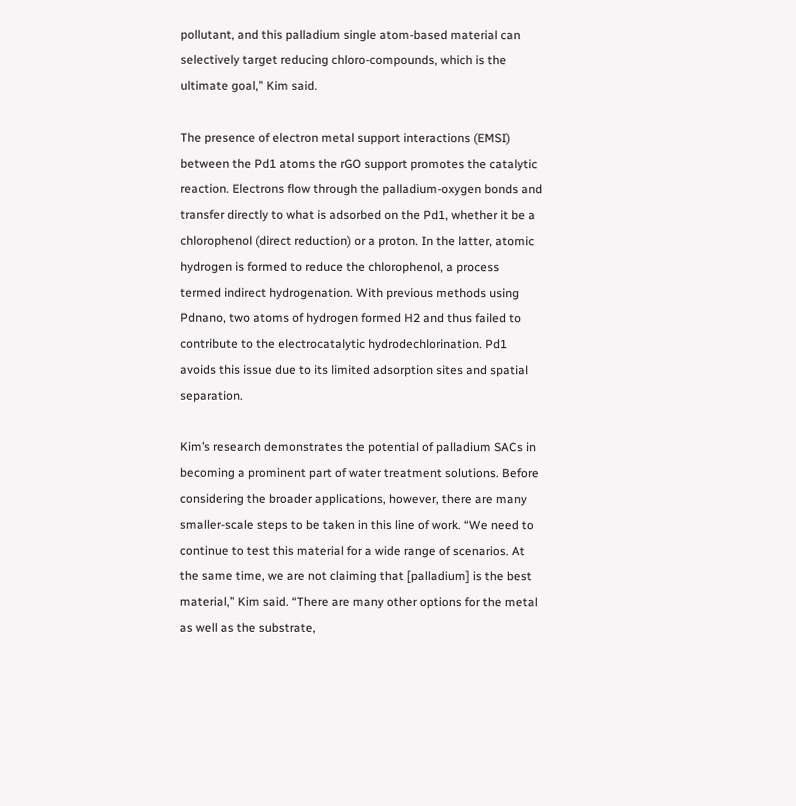pollutant, and this palladium single atom-based material can selectively target reducing chloro-compounds, which is the ultimate goal,” Kim said.

The presence of electron metal support interactions (EMSI) between the Pd1 atoms the rGO support promotes the catalytic reaction. Electrons flow through the palladium-oxygen bonds and transfer directly to what is adsorbed on the Pd1, whether it be a chlorophenol (direct reduction) or a proton. In the latter, atomic hydrogen is formed to reduce the chlorophenol, a process termed indirect hydrogenation. With previous methods using Pdnano, two atoms of hydrogen formed H2 and thus failed to contribute to the electrocatalytic hydrodechlorination. Pd1 avoids this issue due to its limited adsorption sites and spatial separation.

Kim’s research demonstrates the potential of palladium SACs in becoming a prominent part of water treatment solutions. Before considering the broader applications, however, there are many smaller-scale steps to be taken in this line of work. “We need to continue to test this material for a wide range of scenarios. At the same time, we are not claiming that [palladium] is the best material,” Kim said. “There are many other options for the metal as well as the substrate,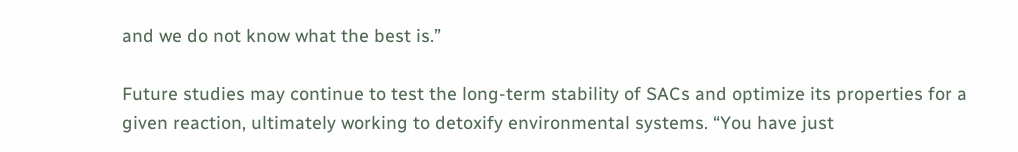and we do not know what the best is.”

Future studies may continue to test the long-term stability of SACs and optimize its properties for a given reaction, ultimately working to detoxify environmental systems. “You have just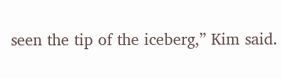seen the tip of the iceberg,” Kim said.